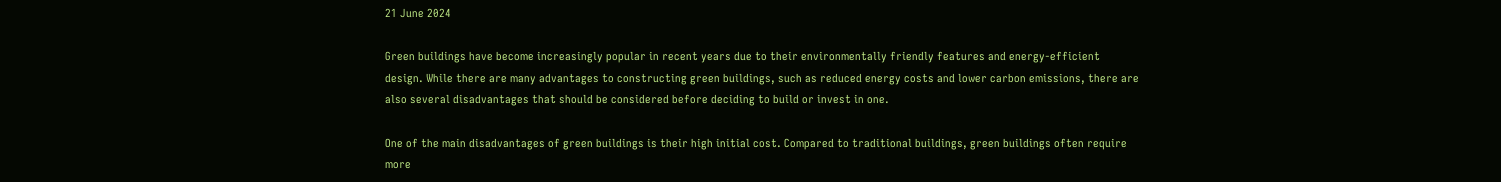21 June 2024

Green buildings have become increasingly popular in recent years due to their environmentally friendly features and energy-efficient design. While there are many advantages to constructing green buildings, such as reduced energy costs and lower carbon emissions, there are also several disadvantages that should be considered before deciding to build or invest in one.

One of the main disadvantages of green buildings is their high initial cost. Compared to traditional buildings, green buildings often require more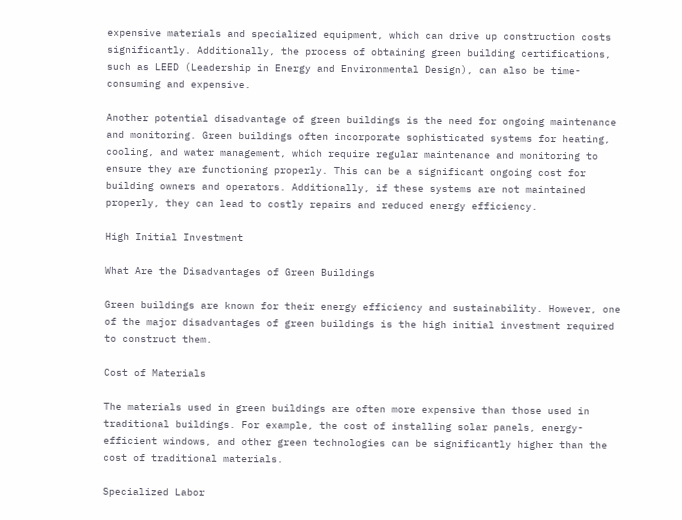expensive materials and specialized equipment, which can drive up construction costs significantly. Additionally, the process of obtaining green building certifications, such as LEED (Leadership in Energy and Environmental Design), can also be time-consuming and expensive.

Another potential disadvantage of green buildings is the need for ongoing maintenance and monitoring. Green buildings often incorporate sophisticated systems for heating, cooling, and water management, which require regular maintenance and monitoring to ensure they are functioning properly. This can be a significant ongoing cost for building owners and operators. Additionally, if these systems are not maintained properly, they can lead to costly repairs and reduced energy efficiency.

High Initial Investment

What Are the Disadvantages of Green Buildings

Green buildings are known for their energy efficiency and sustainability. However, one of the major disadvantages of green buildings is the high initial investment required to construct them.

Cost of Materials

The materials used in green buildings are often more expensive than those used in traditional buildings. For example, the cost of installing solar panels, energy-efficient windows, and other green technologies can be significantly higher than the cost of traditional materials.

Specialized Labor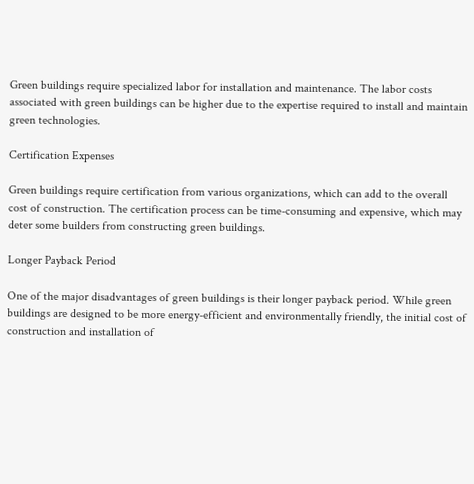Green buildings require specialized labor for installation and maintenance. The labor costs associated with green buildings can be higher due to the expertise required to install and maintain green technologies.

Certification Expenses

Green buildings require certification from various organizations, which can add to the overall cost of construction. The certification process can be time-consuming and expensive, which may deter some builders from constructing green buildings.

Longer Payback Period

One of the major disadvantages of green buildings is their longer payback period. While green buildings are designed to be more energy-efficient and environmentally friendly, the initial cost of construction and installation of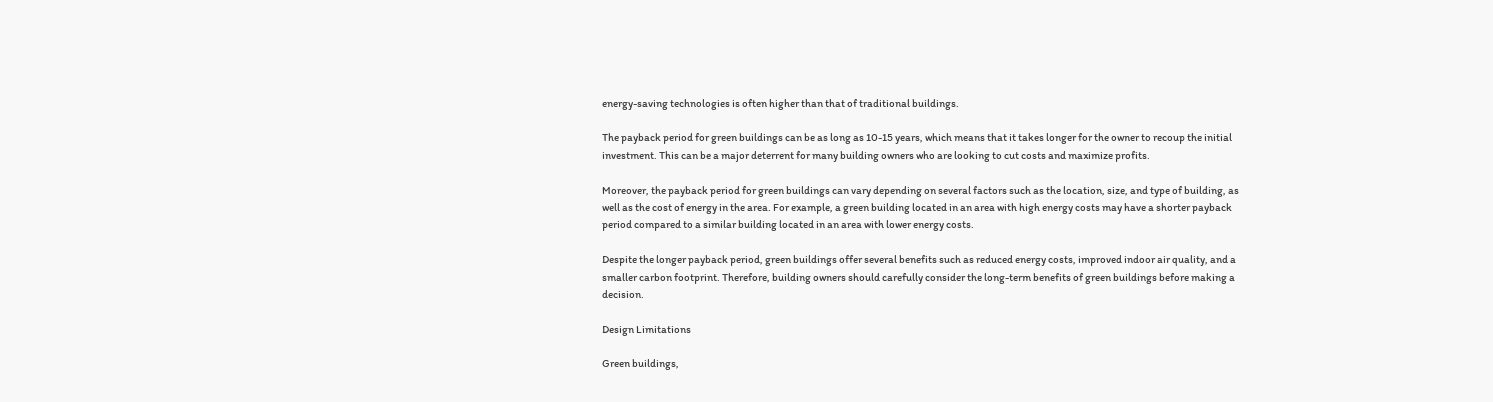energy-saving technologies is often higher than that of traditional buildings.

The payback period for green buildings can be as long as 10-15 years, which means that it takes longer for the owner to recoup the initial investment. This can be a major deterrent for many building owners who are looking to cut costs and maximize profits.

Moreover, the payback period for green buildings can vary depending on several factors such as the location, size, and type of building, as well as the cost of energy in the area. For example, a green building located in an area with high energy costs may have a shorter payback period compared to a similar building located in an area with lower energy costs.

Despite the longer payback period, green buildings offer several benefits such as reduced energy costs, improved indoor air quality, and a smaller carbon footprint. Therefore, building owners should carefully consider the long-term benefits of green buildings before making a decision.

Design Limitations

Green buildings,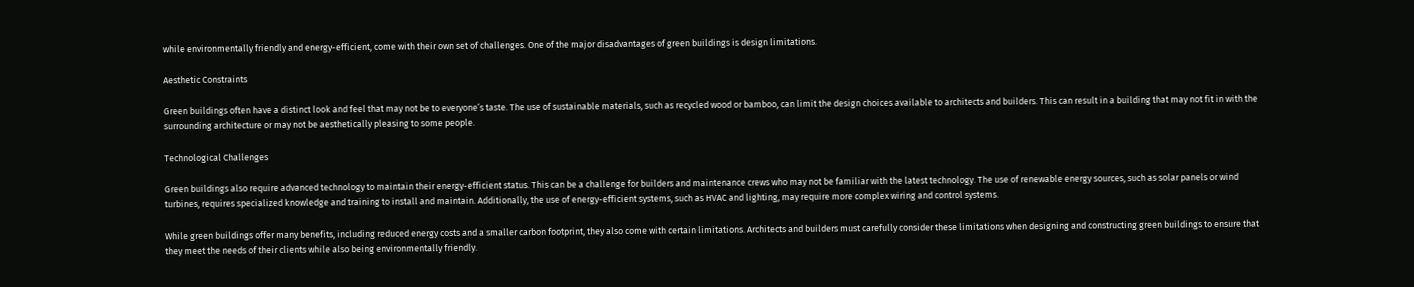while environmentally friendly and energy-efficient, come with their own set of challenges. One of the major disadvantages of green buildings is design limitations.

Aesthetic Constraints

Green buildings often have a distinct look and feel that may not be to everyone’s taste. The use of sustainable materials, such as recycled wood or bamboo, can limit the design choices available to architects and builders. This can result in a building that may not fit in with the surrounding architecture or may not be aesthetically pleasing to some people.

Technological Challenges

Green buildings also require advanced technology to maintain their energy-efficient status. This can be a challenge for builders and maintenance crews who may not be familiar with the latest technology. The use of renewable energy sources, such as solar panels or wind turbines, requires specialized knowledge and training to install and maintain. Additionally, the use of energy-efficient systems, such as HVAC and lighting, may require more complex wiring and control systems.

While green buildings offer many benefits, including reduced energy costs and a smaller carbon footprint, they also come with certain limitations. Architects and builders must carefully consider these limitations when designing and constructing green buildings to ensure that they meet the needs of their clients while also being environmentally friendly.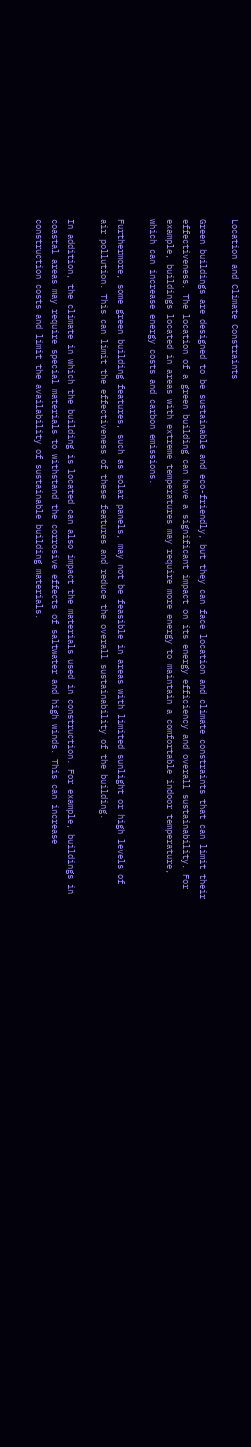Location and Climate Constraints

Green buildings are designed to be sustainable and eco-friendly, but they can face location and climate constraints that can limit their effectiveness. The location of a green building can have a significant impact on its energy efficiency and overall sustainability. For example, buildings located in areas with extreme temperatures may require more energy to maintain a comfortable indoor temperature, which can increase energy costs and carbon emissions.

Furthermore, some green building features, such as solar panels, may not be feasible in areas with limited sunlight or high levels of air pollution. This can limit the effectiveness of these features and reduce the overall sustainability of the building.

In addition, the climate in which the building is located can also impact the materials used in construction. For example, buildings in coastal areas may require special materials to withstand the corrosive effects of saltwater and high winds. This can increase construction costs and limit the availability of sustainable building materials.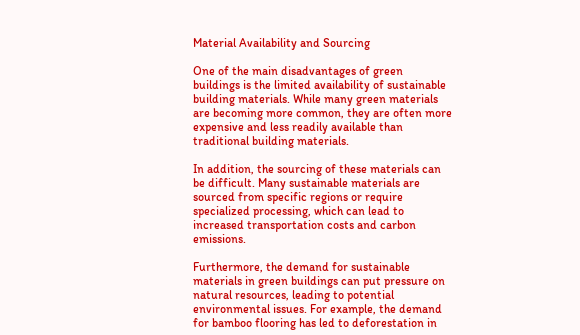Material Availability and Sourcing

One of the main disadvantages of green buildings is the limited availability of sustainable building materials. While many green materials are becoming more common, they are often more expensive and less readily available than traditional building materials.

In addition, the sourcing of these materials can be difficult. Many sustainable materials are sourced from specific regions or require specialized processing, which can lead to increased transportation costs and carbon emissions.

Furthermore, the demand for sustainable materials in green buildings can put pressure on natural resources, leading to potential environmental issues. For example, the demand for bamboo flooring has led to deforestation in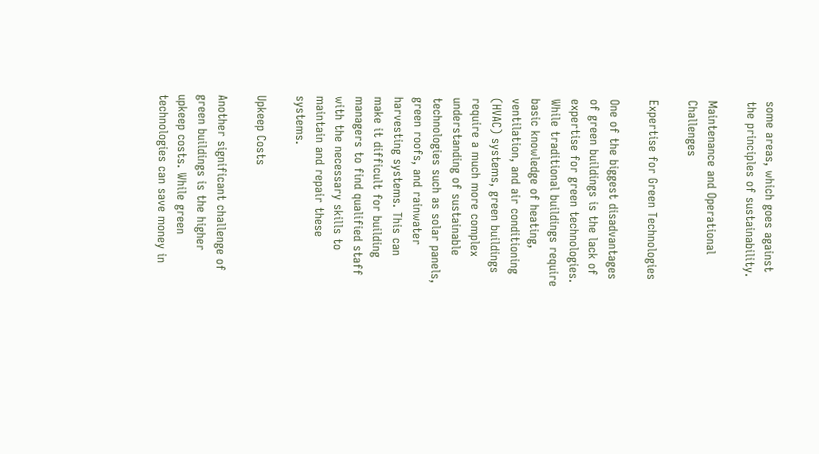some areas, which goes against the principles of sustainability.

Maintenance and Operational Challenges

Expertise for Green Technologies

One of the biggest disadvantages of green buildings is the lack of expertise for green technologies. While traditional buildings require basic knowledge of heating, ventilation, and air conditioning (HVAC) systems, green buildings require a much more complex understanding of sustainable technologies such as solar panels, green roofs, and rainwater harvesting systems. This can make it difficult for building managers to find qualified staff with the necessary skills to maintain and repair these systems.

Upkeep Costs

Another significant challenge of green buildings is the higher upkeep costs. While green technologies can save money in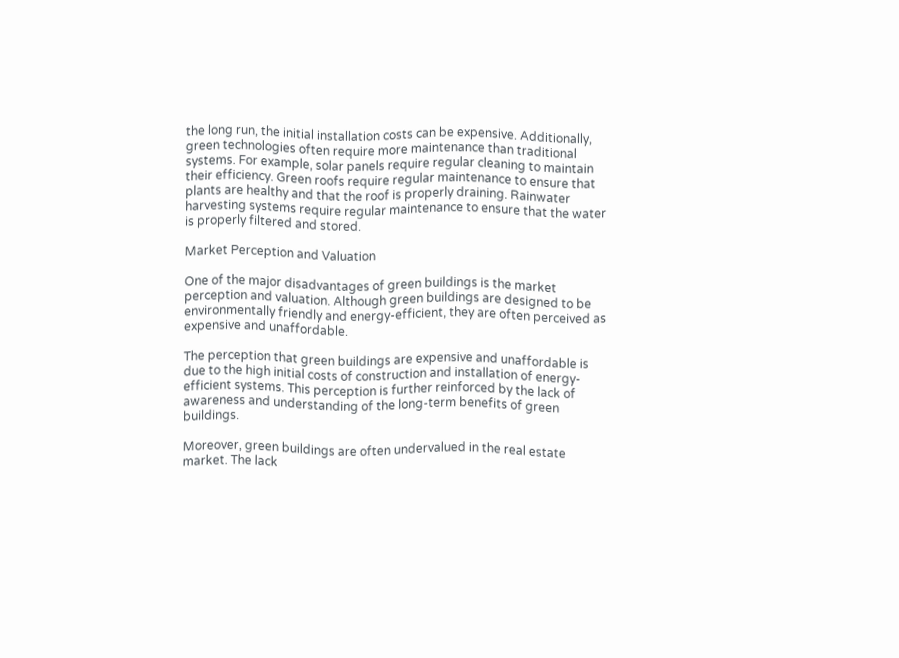the long run, the initial installation costs can be expensive. Additionally, green technologies often require more maintenance than traditional systems. For example, solar panels require regular cleaning to maintain their efficiency. Green roofs require regular maintenance to ensure that plants are healthy and that the roof is properly draining. Rainwater harvesting systems require regular maintenance to ensure that the water is properly filtered and stored.

Market Perception and Valuation

One of the major disadvantages of green buildings is the market perception and valuation. Although green buildings are designed to be environmentally friendly and energy-efficient, they are often perceived as expensive and unaffordable.

The perception that green buildings are expensive and unaffordable is due to the high initial costs of construction and installation of energy-efficient systems. This perception is further reinforced by the lack of awareness and understanding of the long-term benefits of green buildings.

Moreover, green buildings are often undervalued in the real estate market. The lack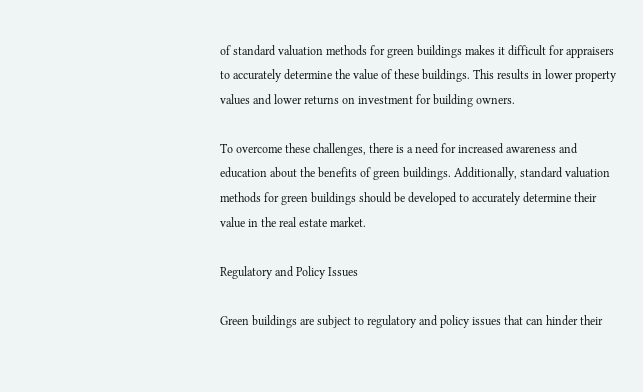of standard valuation methods for green buildings makes it difficult for appraisers to accurately determine the value of these buildings. This results in lower property values and lower returns on investment for building owners.

To overcome these challenges, there is a need for increased awareness and education about the benefits of green buildings. Additionally, standard valuation methods for green buildings should be developed to accurately determine their value in the real estate market.

Regulatory and Policy Issues

Green buildings are subject to regulatory and policy issues that can hinder their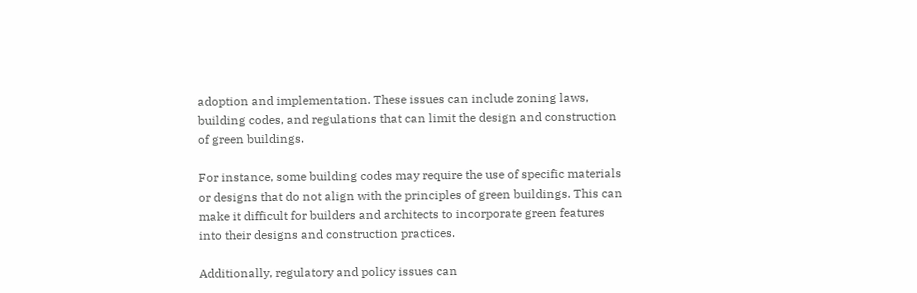adoption and implementation. These issues can include zoning laws, building codes, and regulations that can limit the design and construction of green buildings.

For instance, some building codes may require the use of specific materials or designs that do not align with the principles of green buildings. This can make it difficult for builders and architects to incorporate green features into their designs and construction practices.

Additionally, regulatory and policy issues can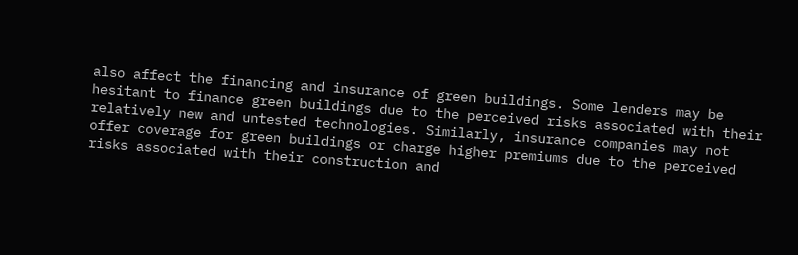also affect the financing and insurance of green buildings. Some lenders may be hesitant to finance green buildings due to the perceived risks associated with their relatively new and untested technologies. Similarly, insurance companies may not offer coverage for green buildings or charge higher premiums due to the perceived risks associated with their construction and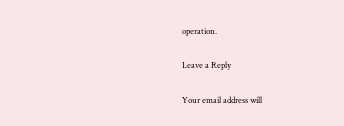operation.

Leave a Reply

Your email address will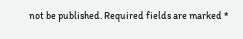not be published. Required fields are marked *